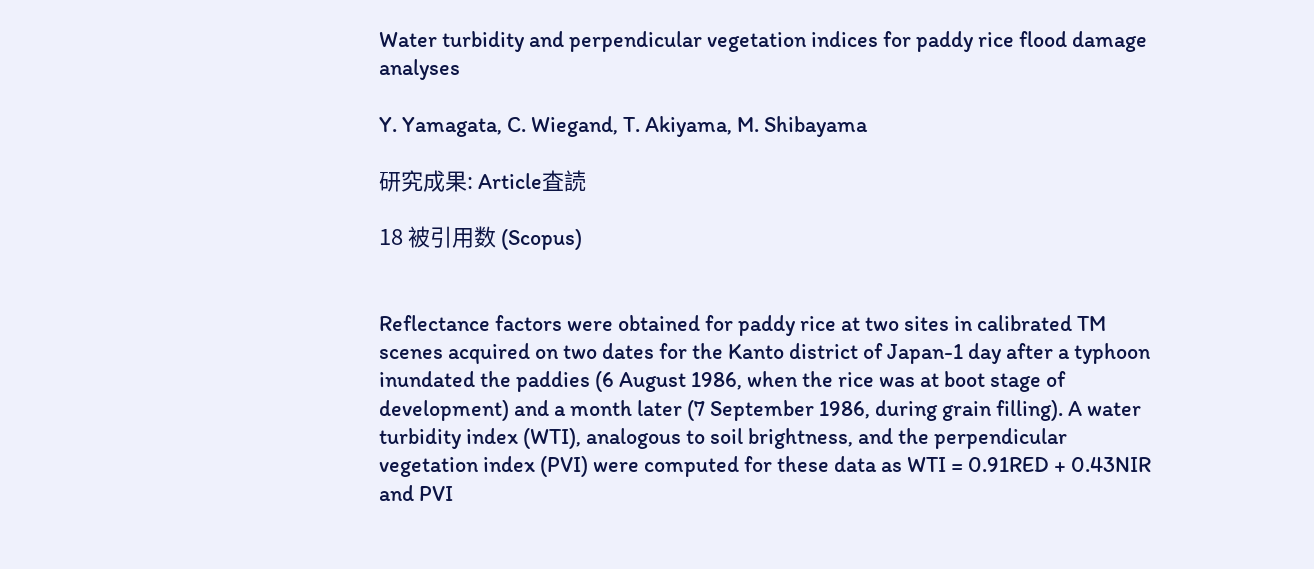Water turbidity and perpendicular vegetation indices for paddy rice flood damage analyses

Y. Yamagata, C. Wiegand, T. Akiyama, M. Shibayama

研究成果: Article査読

18 被引用数 (Scopus)


Reflectance factors were obtained for paddy rice at two sites in calibrated TM scenes acquired on two dates for the Kanto district of Japan-1 day after a typhoon inundated the paddies (6 August 1986, when the rice was at boot stage of development) and a month later (7 September 1986, during grain filling). A water turbidity index (WTI), analogous to soil brightness, and the perpendicular vegetation index (PVI) were computed for these data as WTI = 0.91RED + 0.43NIR and PVI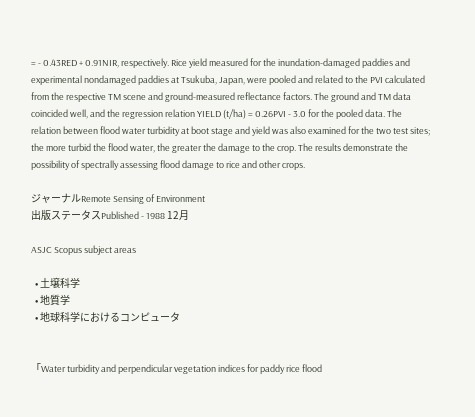= - 0.43RED + 0.91NIR, respectively. Rice yield measured for the inundation-damaged paddies and experimental nondamaged paddies at Tsukuba, Japan, were pooled and related to the PVI calculated from the respective TM scene and ground-measured reflectance factors. The ground and TM data coincided well, and the regression relation YIELD (t/ha) = 0.26PVI - 3.0 for the pooled data. The relation between flood water turbidity at boot stage and yield was also examined for the two test sites; the more turbid the flood water, the greater the damage to the crop. The results demonstrate the possibility of spectrally assessing flood damage to rice and other crops.

ジャーナルRemote Sensing of Environment
出版ステータスPublished - 1988 12月

ASJC Scopus subject areas

  • 土壌科学
  • 地質学
  • 地球科学におけるコンピュータ


「Water turbidity and perpendicular vegetation indices for paddy rice flood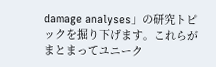damage analyses」の研究トピックを掘り下げます。これらがまとまってユニーク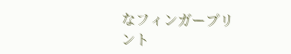なフィンガープリント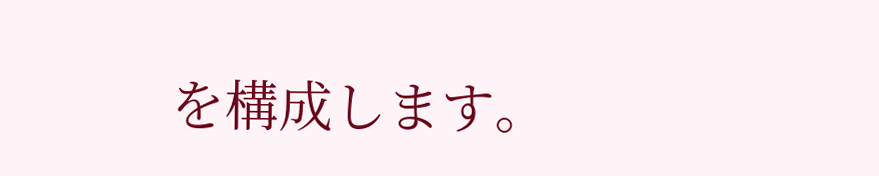を構成します。